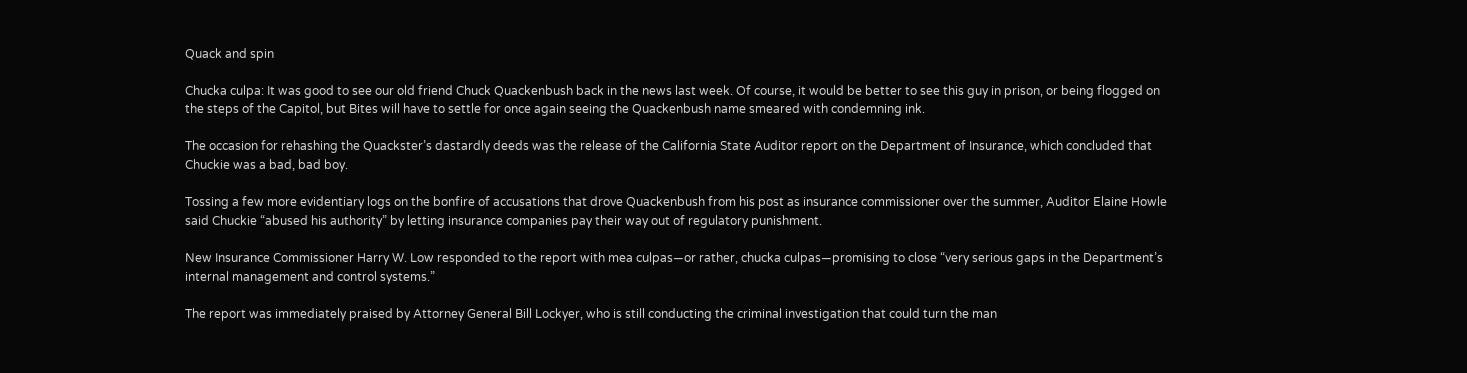Quack and spin

Chucka culpa: It was good to see our old friend Chuck Quackenbush back in the news last week. Of course, it would be better to see this guy in prison, or being flogged on the steps of the Capitol, but Bites will have to settle for once again seeing the Quackenbush name smeared with condemning ink.

The occasion for rehashing the Quackster’s dastardly deeds was the release of the California State Auditor report on the Department of Insurance, which concluded that Chuckie was a bad, bad boy.

Tossing a few more evidentiary logs on the bonfire of accusations that drove Quackenbush from his post as insurance commissioner over the summer, Auditor Elaine Howle said Chuckie “abused his authority” by letting insurance companies pay their way out of regulatory punishment.

New Insurance Commissioner Harry W. Low responded to the report with mea culpas—or rather, chucka culpas—promising to close “very serious gaps in the Department’s internal management and control systems.”

The report was immediately praised by Attorney General Bill Lockyer, who is still conducting the criminal investigation that could turn the man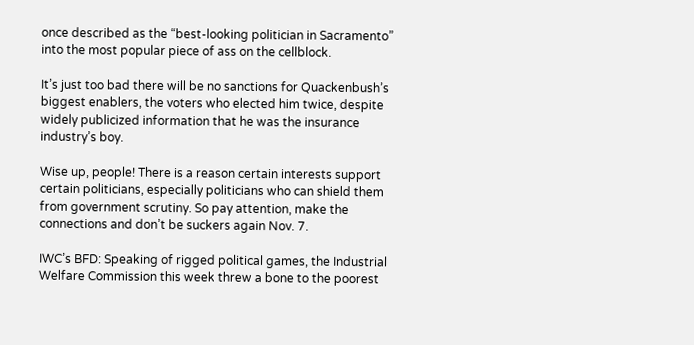once described as the “best-looking politician in Sacramento” into the most popular piece of ass on the cellblock.

It’s just too bad there will be no sanctions for Quackenbush’s biggest enablers, the voters who elected him twice, despite widely publicized information that he was the insurance industry’s boy.

Wise up, people! There is a reason certain interests support certain politicians, especially politicians who can shield them from government scrutiny. So pay attention, make the connections and don’t be suckers again Nov. 7.

IWC’s BFD: Speaking of rigged political games, the Industrial Welfare Commission this week threw a bone to the poorest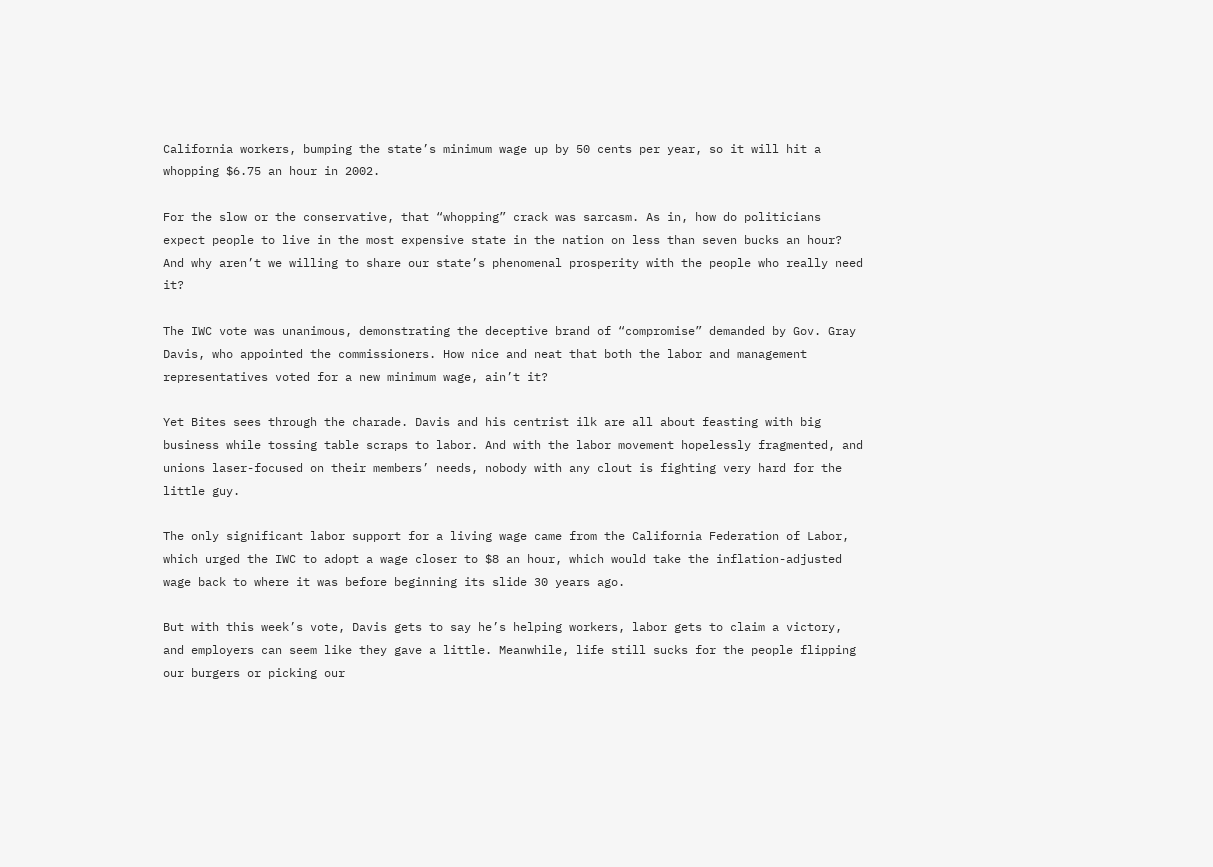California workers, bumping the state’s minimum wage up by 50 cents per year, so it will hit a whopping $6.75 an hour in 2002.

For the slow or the conservative, that “whopping” crack was sarcasm. As in, how do politicians expect people to live in the most expensive state in the nation on less than seven bucks an hour? And why aren’t we willing to share our state’s phenomenal prosperity with the people who really need it?

The IWC vote was unanimous, demonstrating the deceptive brand of “compromise” demanded by Gov. Gray Davis, who appointed the commissioners. How nice and neat that both the labor and management representatives voted for a new minimum wage, ain’t it?

Yet Bites sees through the charade. Davis and his centrist ilk are all about feasting with big business while tossing table scraps to labor. And with the labor movement hopelessly fragmented, and unions laser-focused on their members’ needs, nobody with any clout is fighting very hard for the little guy.

The only significant labor support for a living wage came from the California Federation of Labor, which urged the IWC to adopt a wage closer to $8 an hour, which would take the inflation-adjusted wage back to where it was before beginning its slide 30 years ago.

But with this week’s vote, Davis gets to say he’s helping workers, labor gets to claim a victory, and employers can seem like they gave a little. Meanwhile, life still sucks for the people flipping our burgers or picking our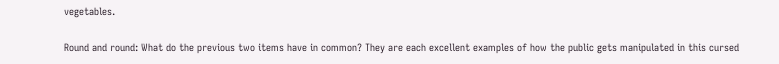vegetables.

Round and round: What do the previous two items have in common? They are each excellent examples of how the public gets manipulated in this cursed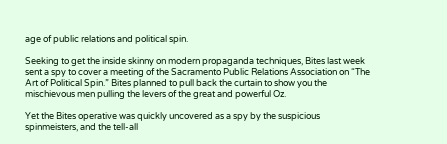age of public relations and political spin.

Seeking to get the inside skinny on modern propaganda techniques, Bites last week sent a spy to cover a meeting of the Sacramento Public Relations Association on “The Art of Political Spin.” Bites planned to pull back the curtain to show you the mischievous men pulling the levers of the great and powerful Oz.

Yet the Bites operative was quickly uncovered as a spy by the suspicious spinmeisters, and the tell-all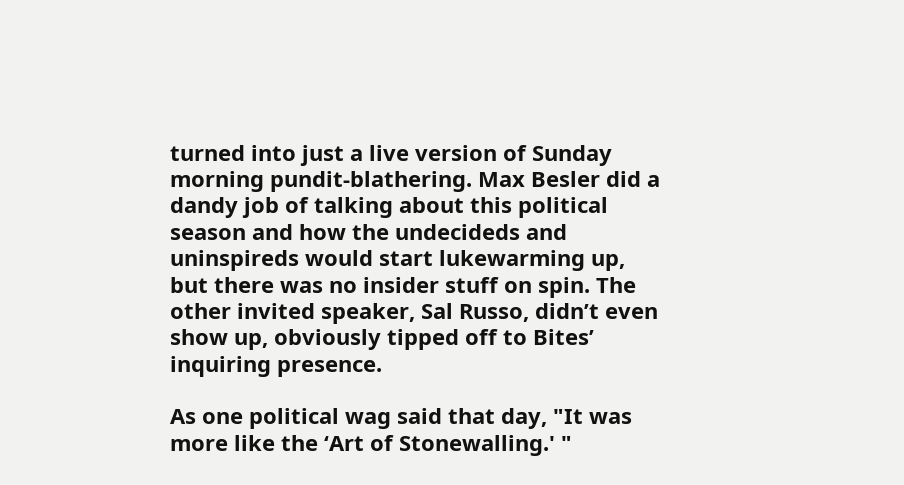turned into just a live version of Sunday morning pundit-blathering. Max Besler did a dandy job of talking about this political season and how the undecideds and uninspireds would start lukewarming up, but there was no insider stuff on spin. The other invited speaker, Sal Russo, didn’t even show up, obviously tipped off to Bites’ inquiring presence.

As one political wag said that day, "It was more like the ‘Art of Stonewalling.' "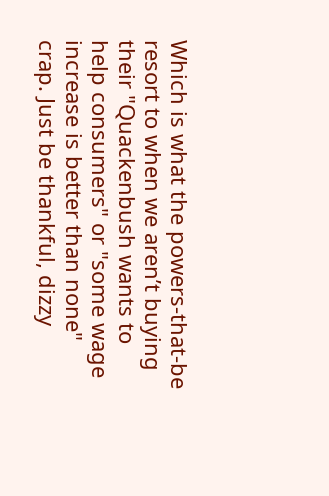Which is what the powers-that-be resort to when we aren’t buying their "Quackenbush wants to help consumers" or "some wage increase is better than none" crap. Just be thankful, dizzy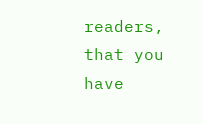readers, that you have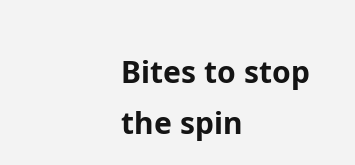Bites to stop the spin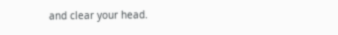and clear your head.